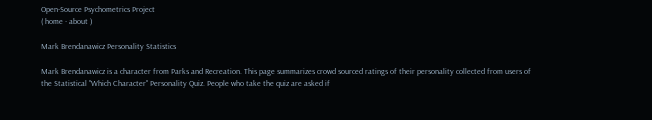Open-Source Psychometrics Project
( home · about )

Mark Brendanawicz Personality Statistics

Mark Brendanawicz is a character from Parks and Recreation. This page summarizes crowd sourced ratings of their personality collected from users of the Statistical "Which Character" Personality Quiz. People who take the quiz are asked if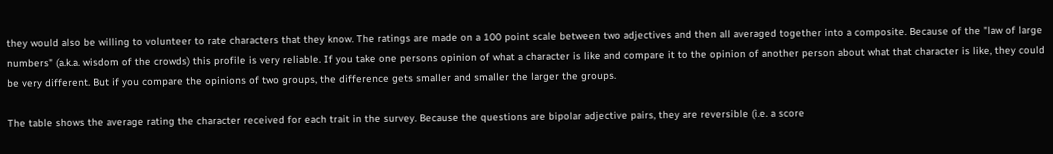they would also be willing to volunteer to rate characters that they know. The ratings are made on a 100 point scale between two adjectives and then all averaged together into a composite. Because of the "law of large numbers" (a.k.a. wisdom of the crowds) this profile is very reliable. If you take one persons opinion of what a character is like and compare it to the opinion of another person about what that character is like, they could be very different. But if you compare the opinions of two groups, the difference gets smaller and smaller the larger the groups.

The table shows the average rating the character received for each trait in the survey. Because the questions are bipolar adjective pairs, they are reversible (i.e. a score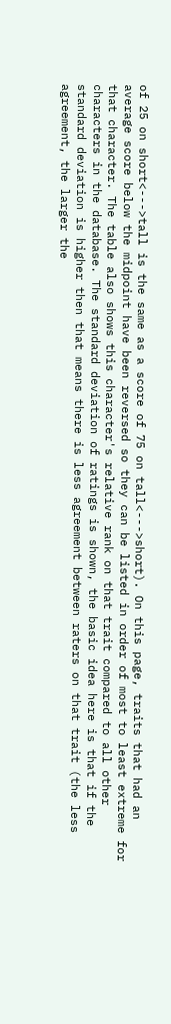of 25 on short<--->tall is the same as a score of 75 on tall<--->short). On this page, traits that had an average score below the midpoint have been reversed so they can be listed in order of most to least extreme for that character. The table also shows this character's relative rank on that trait compared to all other characters in the database. The standard deviation of ratings is shown, the basic idea here is that if the standard deviation is higher then that means there is less agreement between raters on that trait (the less agreement, the larger the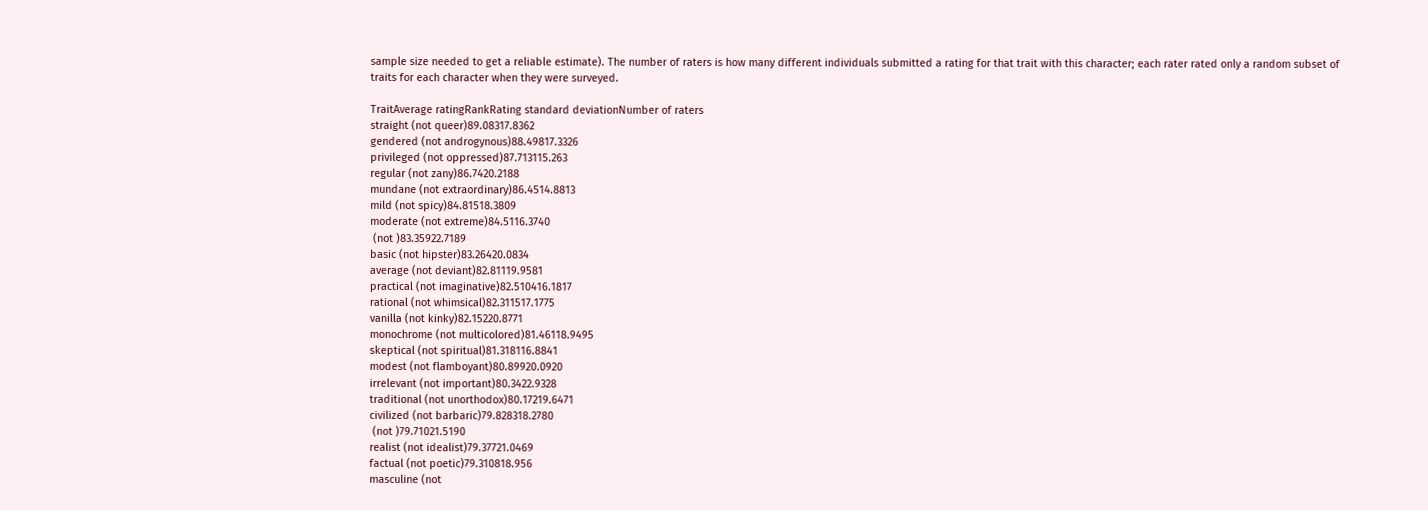sample size needed to get a reliable estimate). The number of raters is how many different individuals submitted a rating for that trait with this character; each rater rated only a random subset of traits for each character when they were surveyed.

TraitAverage ratingRankRating standard deviationNumber of raters
straight (not queer)89.08317.8362
gendered (not androgynous)88.49817.3326
privileged (not oppressed)87.713115.263
regular (not zany)86.7420.2188
mundane (not extraordinary)86.4514.8813
mild (not spicy)84.81518.3809
moderate (not extreme)84.5116.3740
 (not )83.35922.7189
basic (not hipster)83.26420.0834
average (not deviant)82.81119.9581
practical (not imaginative)82.510416.1817
rational (not whimsical)82.311517.1775
vanilla (not kinky)82.15220.8771
monochrome (not multicolored)81.46118.9495
skeptical (not spiritual)81.318116.8841
modest (not flamboyant)80.89920.0920
irrelevant (not important)80.3422.9328
traditional (not unorthodox)80.17219.6471
civilized (not barbaric)79.828318.2780
 (not )79.71021.5190
realist (not idealist)79.37721.0469
factual (not poetic)79.310818.956
masculine (not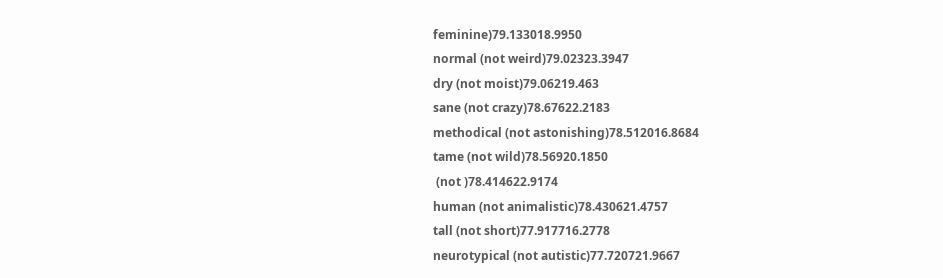feminine)79.133018.9950
normal (not weird)79.02323.3947
dry (not moist)79.06219.463
sane (not crazy)78.67622.2183
methodical (not astonishing)78.512016.8684
tame (not wild)78.56920.1850
 (not )78.414622.9174
human (not animalistic)78.430621.4757
tall (not short)77.917716.2778
neurotypical (not autistic)77.720721.9667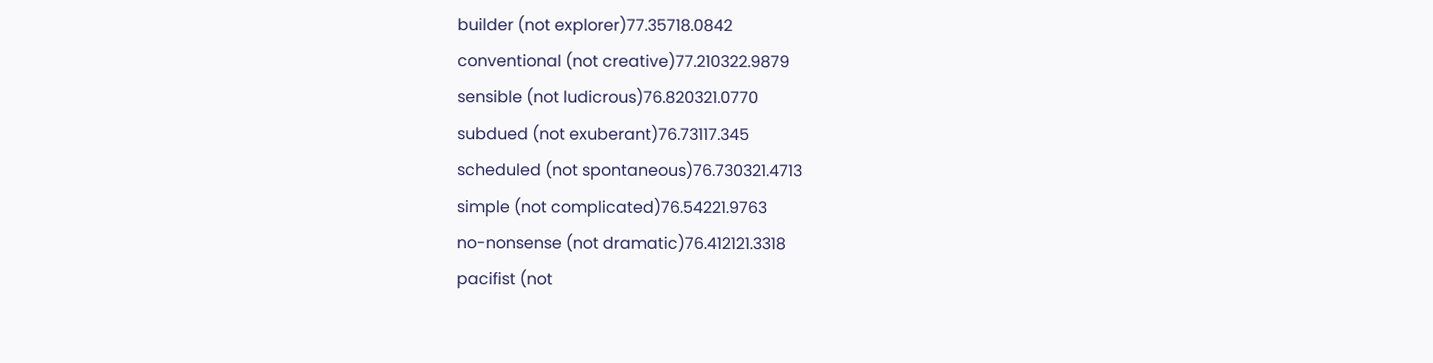builder (not explorer)77.35718.0842
conventional (not creative)77.210322.9879
sensible (not ludicrous)76.820321.0770
subdued (not exuberant)76.73117.345
scheduled (not spontaneous)76.730321.4713
simple (not complicated)76.54221.9763
no-nonsense (not dramatic)76.412121.3318
pacifist (not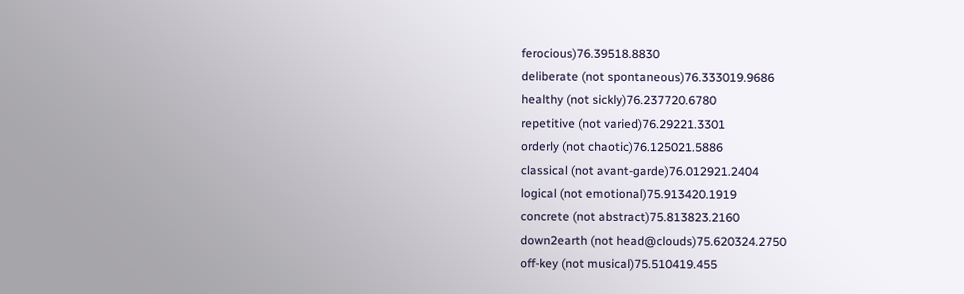ferocious)76.39518.8830
deliberate (not spontaneous)76.333019.9686
healthy (not sickly)76.237720.6780
repetitive (not varied)76.29221.3301
orderly (not chaotic)76.125021.5886
classical (not avant-garde)76.012921.2404
logical (not emotional)75.913420.1919
concrete (not abstract)75.813823.2160
down2earth (not head@clouds)75.620324.2750
off-key (not musical)75.510419.455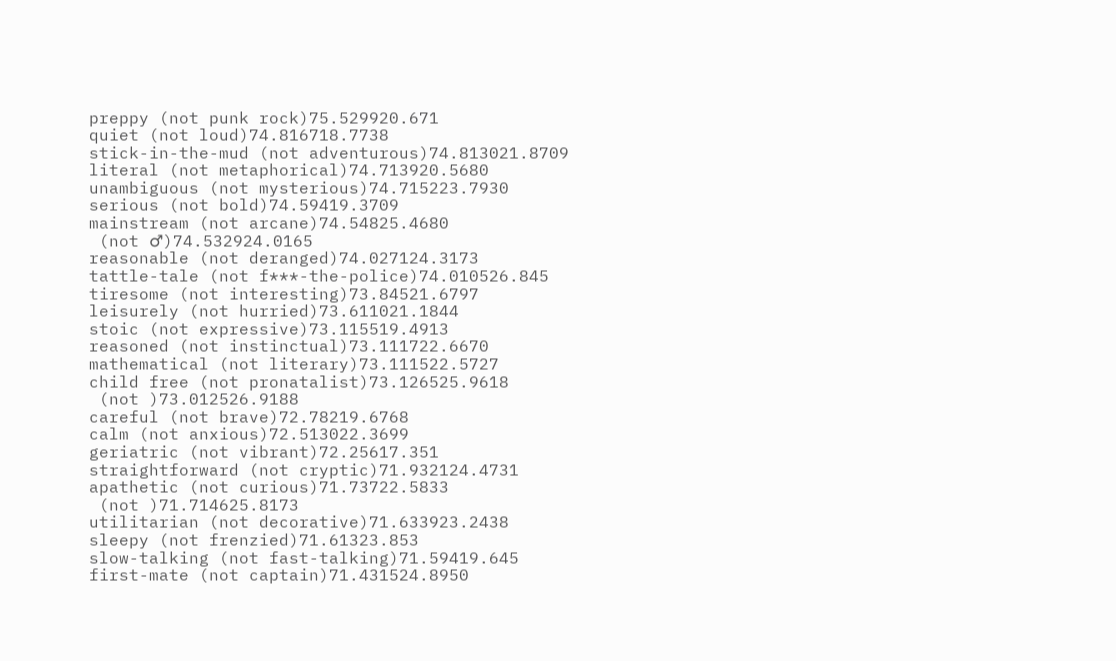preppy (not punk rock)75.529920.671
quiet (not loud)74.816718.7738
stick-in-the-mud (not adventurous)74.813021.8709
literal (not metaphorical)74.713920.5680
unambiguous (not mysterious)74.715223.7930
serious (not bold)74.59419.3709
mainstream (not arcane)74.54825.4680
 (not ♂)74.532924.0165
reasonable (not deranged)74.027124.3173
tattle-tale (not f***-the-police)74.010526.845
tiresome (not interesting)73.84521.6797
leisurely (not hurried)73.611021.1844
stoic (not expressive)73.115519.4913
reasoned (not instinctual)73.111722.6670
mathematical (not literary)73.111522.5727
child free (not pronatalist)73.126525.9618
 (not )73.012526.9188
careful (not brave)72.78219.6768
calm (not anxious)72.513022.3699
geriatric (not vibrant)72.25617.351
straightforward (not cryptic)71.932124.4731
apathetic (not curious)71.73722.5833
 (not )71.714625.8173
utilitarian (not decorative)71.633923.2438
sleepy (not frenzied)71.61323.853
slow-talking (not fast-talking)71.59419.645
first-mate (not captain)71.431524.8950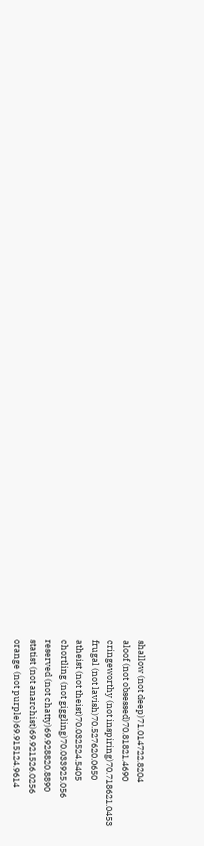shallow (not deep)71.014722.8204
aloof (not obsessed)70.81821.4690
cringeworthy (not inspiring)70.718621.0453
frugal (not lavish)70.527620.0650
atheist (not theist)70.032524.5405
chortling (not giggling)70.033925.056
reserved (not chatty)69.928820.8890
statist (not anarchist)69.921526.0256
orange (not purple)69.915124.9614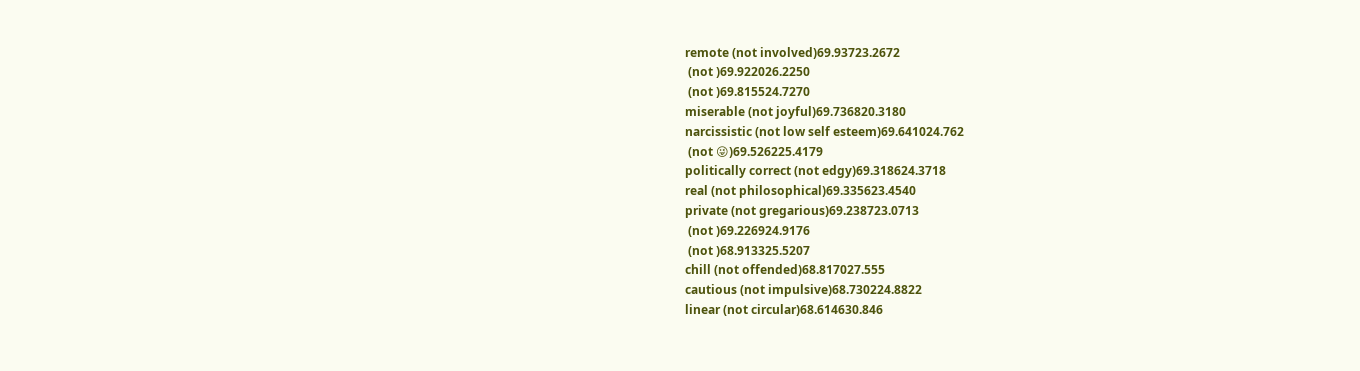remote (not involved)69.93723.2672
 (not )69.922026.2250
 (not )69.815524.7270
miserable (not joyful)69.736820.3180
narcissistic (not low self esteem)69.641024.762
 (not 😜)69.526225.4179
politically correct (not edgy)69.318624.3718
real (not philosophical)69.335623.4540
private (not gregarious)69.238723.0713
 (not )69.226924.9176
 (not )68.913325.5207
chill (not offended)68.817027.555
cautious (not impulsive)68.730224.8822
linear (not circular)68.614630.846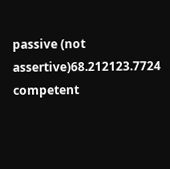passive (not assertive)68.212123.7724
competent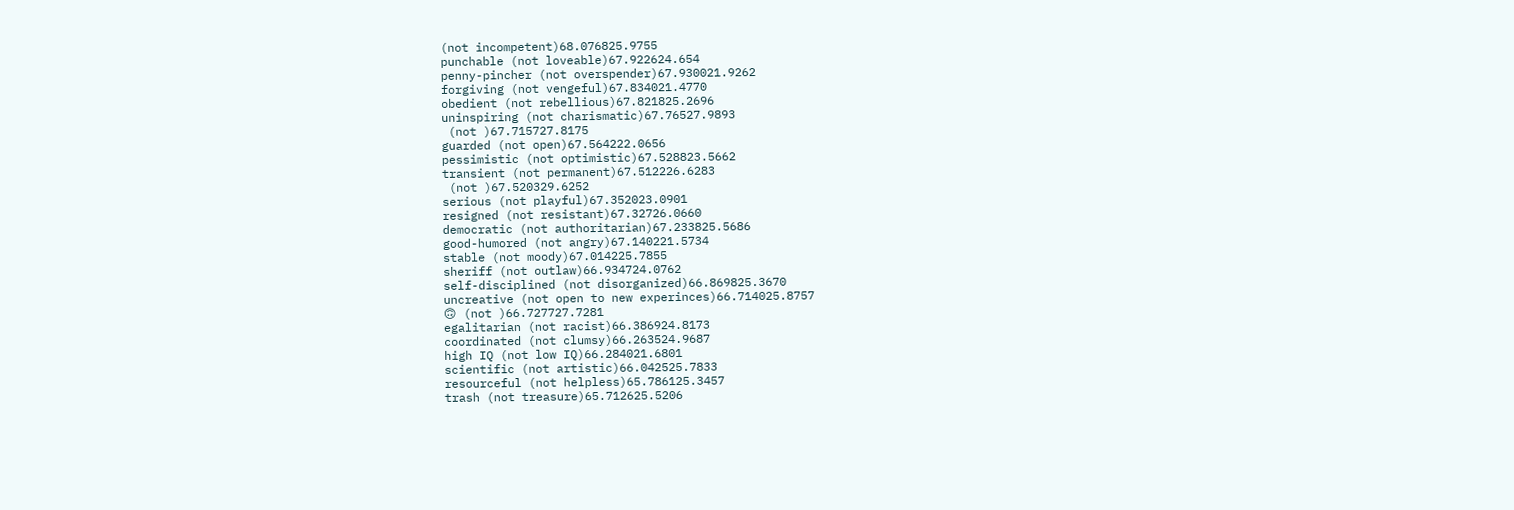(not incompetent)68.076825.9755
punchable (not loveable)67.922624.654
penny-pincher (not overspender)67.930021.9262
forgiving (not vengeful)67.834021.4770
obedient (not rebellious)67.821825.2696
uninspiring (not charismatic)67.76527.9893
 (not )67.715727.8175
guarded (not open)67.564222.0656
pessimistic (not optimistic)67.528823.5662
transient (not permanent)67.512226.6283
 (not )67.520329.6252
serious (not playful)67.352023.0901
resigned (not resistant)67.32726.0660
democratic (not authoritarian)67.233825.5686
good-humored (not angry)67.140221.5734
stable (not moody)67.014225.7855
sheriff (not outlaw)66.934724.0762
self-disciplined (not disorganized)66.869825.3670
uncreative (not open to new experinces)66.714025.8757
🙃 (not )66.727727.7281
egalitarian (not racist)66.386924.8173
coordinated (not clumsy)66.263524.9687
high IQ (not low IQ)66.284021.6801
scientific (not artistic)66.042525.7833
resourceful (not helpless)65.786125.3457
trash (not treasure)65.712625.5206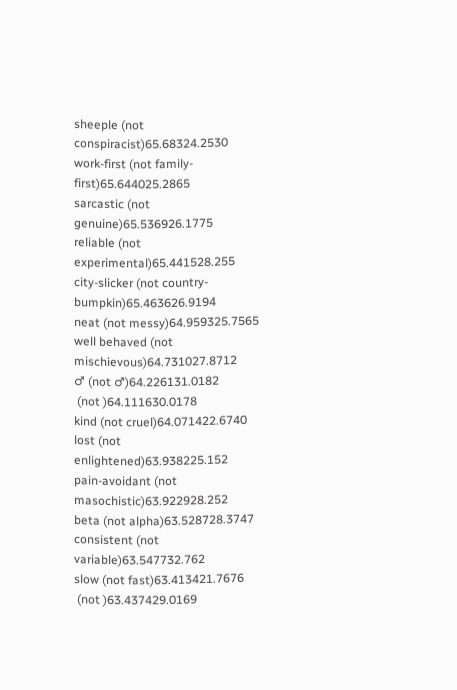sheeple (not conspiracist)65.68324.2530
work-first (not family-first)65.644025.2865
sarcastic (not genuine)65.536926.1775
reliable (not experimental)65.441528.255
city-slicker (not country-bumpkin)65.463626.9194
neat (not messy)64.959325.7565
well behaved (not mischievous)64.731027.8712
♂ (not ♂)64.226131.0182
 (not )64.111630.0178
kind (not cruel)64.071422.6740
lost (not enlightened)63.938225.152
pain-avoidant (not masochistic)63.922928.252
beta (not alpha)63.528728.3747
consistent (not variable)63.547732.762
slow (not fast)63.413421.7676
 (not )63.437429.0169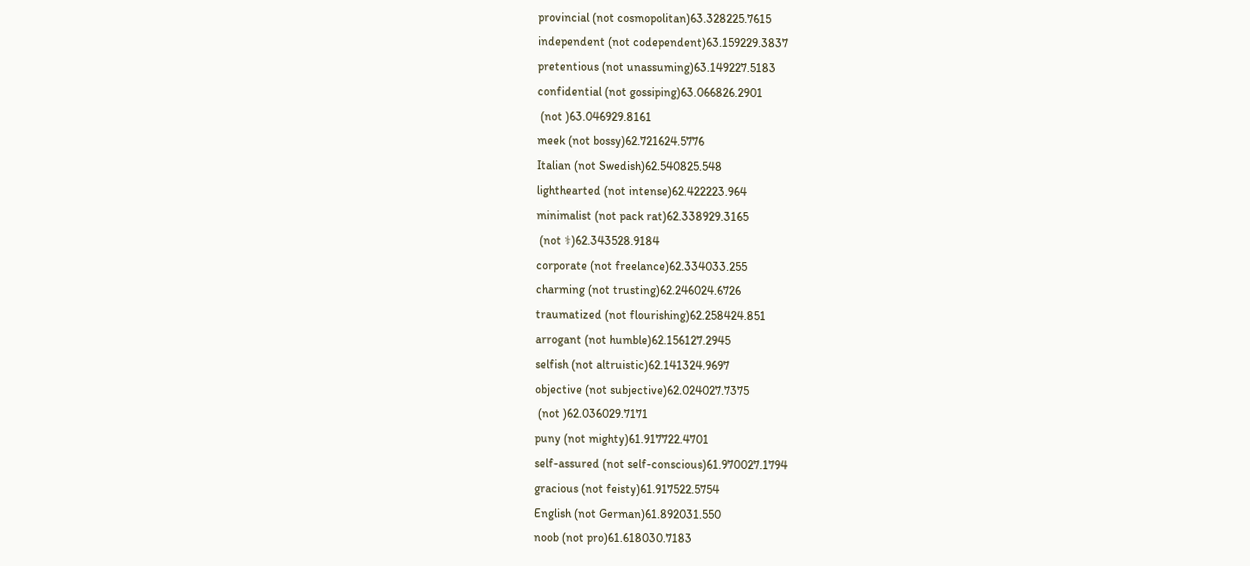provincial (not cosmopolitan)63.328225.7615
independent (not codependent)63.159229.3837
pretentious (not unassuming)63.149227.5183
confidential (not gossiping)63.066826.2901
 (not )63.046929.8161
meek (not bossy)62.721624.5776
Italian (not Swedish)62.540825.548
lighthearted (not intense)62.422223.964
minimalist (not pack rat)62.338929.3165
 (not ⚕)62.343528.9184
corporate (not freelance)62.334033.255
charming (not trusting)62.246024.6726
traumatized (not flourishing)62.258424.851
arrogant (not humble)62.156127.2945
selfish (not altruistic)62.141324.9697
objective (not subjective)62.024027.7375
 (not )62.036029.7171
puny (not mighty)61.917722.4701
self-assured (not self-conscious)61.970027.1794
gracious (not feisty)61.917522.5754
English (not German)61.892031.550
noob (not pro)61.618030.7183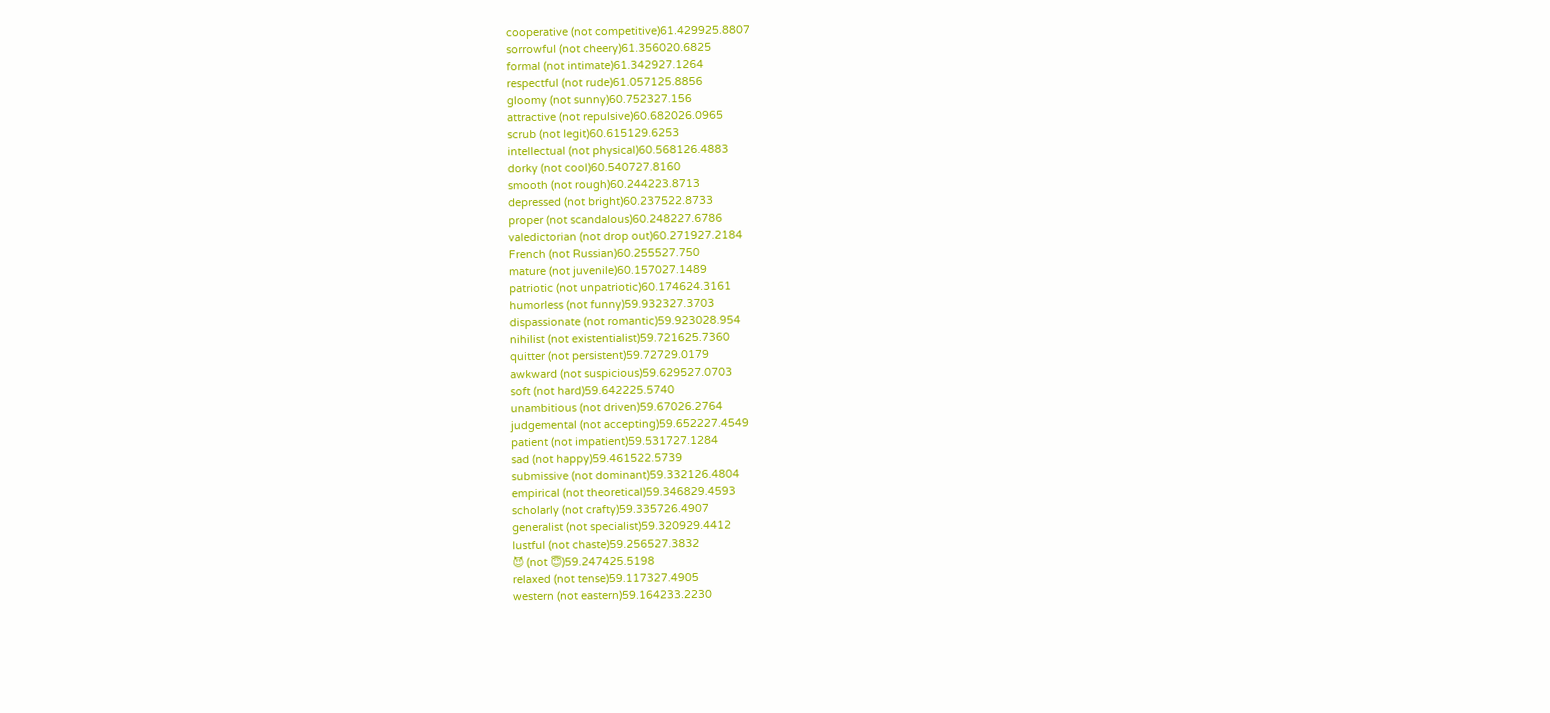cooperative (not competitive)61.429925.8807
sorrowful (not cheery)61.356020.6825
formal (not intimate)61.342927.1264
respectful (not rude)61.057125.8856
gloomy (not sunny)60.752327.156
attractive (not repulsive)60.682026.0965
scrub (not legit)60.615129.6253
intellectual (not physical)60.568126.4883
dorky (not cool)60.540727.8160
smooth (not rough)60.244223.8713
depressed (not bright)60.237522.8733
proper (not scandalous)60.248227.6786
valedictorian (not drop out)60.271927.2184
French (not Russian)60.255527.750
mature (not juvenile)60.157027.1489
patriotic (not unpatriotic)60.174624.3161
humorless (not funny)59.932327.3703
dispassionate (not romantic)59.923028.954
nihilist (not existentialist)59.721625.7360
quitter (not persistent)59.72729.0179
awkward (not suspicious)59.629527.0703
soft (not hard)59.642225.5740
unambitious (not driven)59.67026.2764
judgemental (not accepting)59.652227.4549
patient (not impatient)59.531727.1284
sad (not happy)59.461522.5739
submissive (not dominant)59.332126.4804
empirical (not theoretical)59.346829.4593
scholarly (not crafty)59.335726.4907
generalist (not specialist)59.320929.4412
lustful (not chaste)59.256527.3832
😈 (not 😇)59.247425.5198
relaxed (not tense)59.117327.4905
western (not eastern)59.164233.2230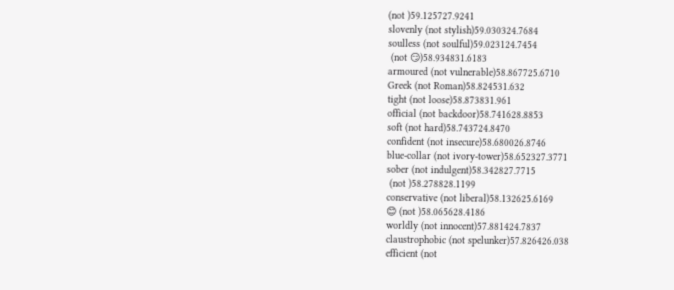(not )59.125727.9241
slovenly (not stylish)59.030324.7684
soulless (not soulful)59.023124.7454
 (not 😏)58.934831.6183
armoured (not vulnerable)58.867725.6710
Greek (not Roman)58.824531.632
tight (not loose)58.873831.961
official (not backdoor)58.741628.8853
soft (not hard)58.743724.8470
confident (not insecure)58.680026.8746
blue-collar (not ivory-tower)58.652327.3771
sober (not indulgent)58.342827.7715
 (not )58.278828.1199
conservative (not liberal)58.132625.6169
😊 (not )58.065628.4186
worldly (not innocent)57.881424.7837
claustrophobic (not spelunker)57.826426.038
efficient (not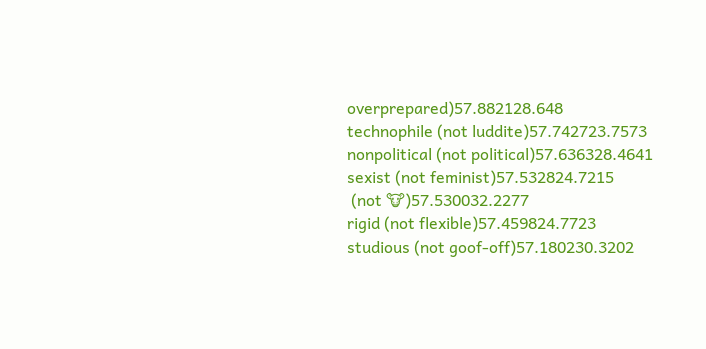overprepared)57.882128.648
technophile (not luddite)57.742723.7573
nonpolitical (not political)57.636328.4641
sexist (not feminist)57.532824.7215
 (not 🐮)57.530032.2277
rigid (not flexible)57.459824.7723
studious (not goof-off)57.180230.3202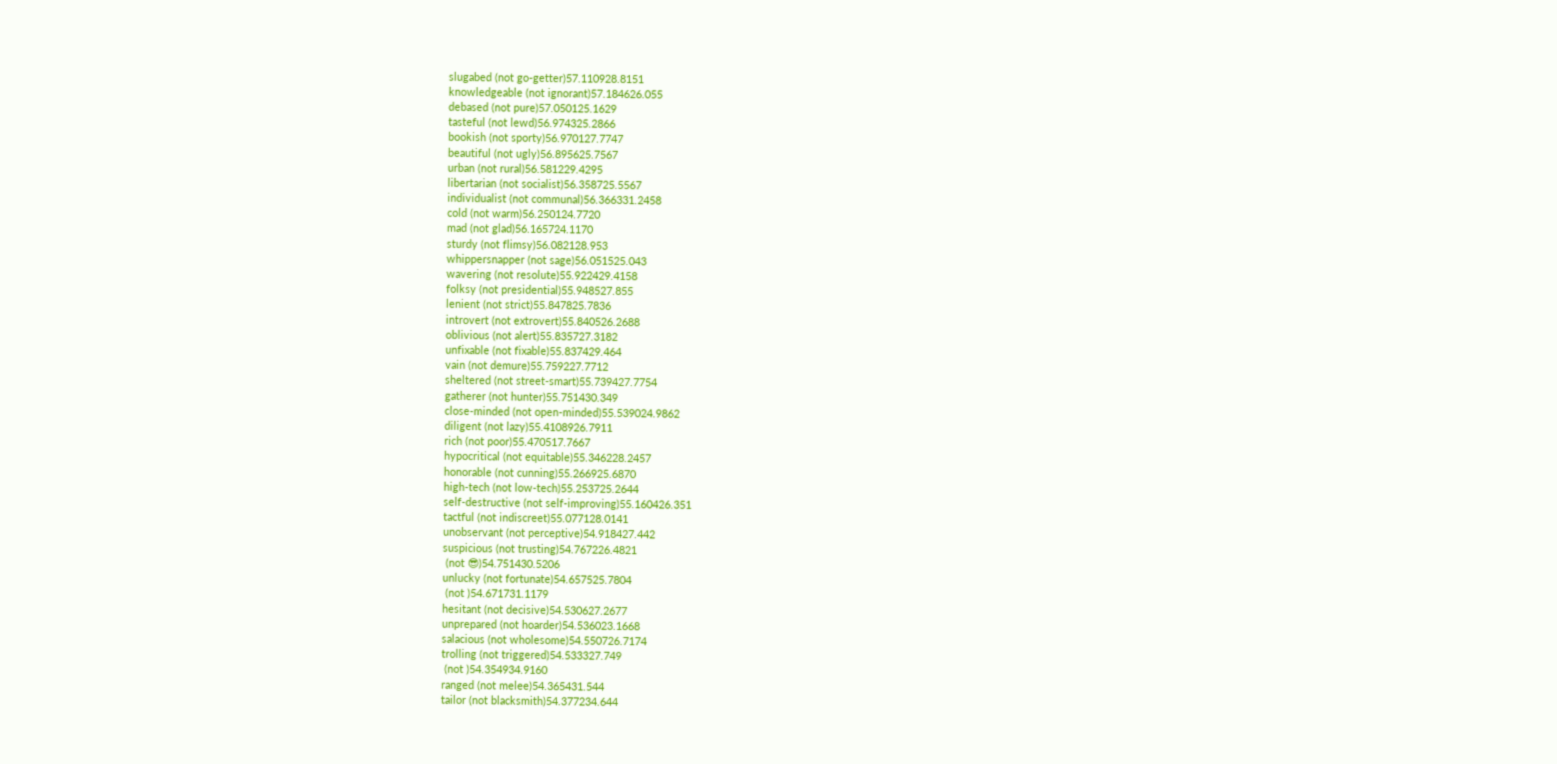slugabed (not go-getter)57.110928.8151
knowledgeable (not ignorant)57.184626.055
debased (not pure)57.050125.1629
tasteful (not lewd)56.974325.2866
bookish (not sporty)56.970127.7747
beautiful (not ugly)56.895625.7567
urban (not rural)56.581229.4295
libertarian (not socialist)56.358725.5567
individualist (not communal)56.366331.2458
cold (not warm)56.250124.7720
mad (not glad)56.165724.1170
sturdy (not flimsy)56.082128.953
whippersnapper (not sage)56.051525.043
wavering (not resolute)55.922429.4158
folksy (not presidential)55.948527.855
lenient (not strict)55.847825.7836
introvert (not extrovert)55.840526.2688
oblivious (not alert)55.835727.3182
unfixable (not fixable)55.837429.464
vain (not demure)55.759227.7712
sheltered (not street-smart)55.739427.7754
gatherer (not hunter)55.751430.349
close-minded (not open-minded)55.539024.9862
diligent (not lazy)55.4108926.7911
rich (not poor)55.470517.7667
hypocritical (not equitable)55.346228.2457
honorable (not cunning)55.266925.6870
high-tech (not low-tech)55.253725.2644
self-destructive (not self-improving)55.160426.351
tactful (not indiscreet)55.077128.0141
unobservant (not perceptive)54.918427.442
suspicious (not trusting)54.767226.4821
 (not 😎)54.751430.5206
unlucky (not fortunate)54.657525.7804
 (not )54.671731.1179
hesitant (not decisive)54.530627.2677
unprepared (not hoarder)54.536023.1668
salacious (not wholesome)54.550726.7174
trolling (not triggered)54.533327.749
 (not )54.354934.9160
ranged (not melee)54.365431.544
tailor (not blacksmith)54.377234.644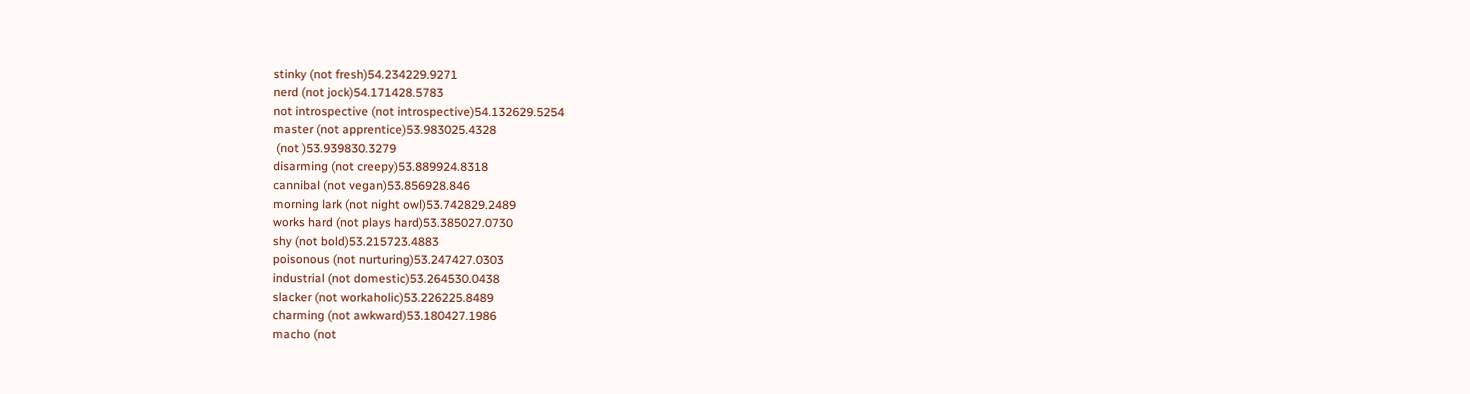stinky (not fresh)54.234229.9271
nerd (not jock)54.171428.5783
not introspective (not introspective)54.132629.5254
master (not apprentice)53.983025.4328
 (not )53.939830.3279
disarming (not creepy)53.889924.8318
cannibal (not vegan)53.856928.846
morning lark (not night owl)53.742829.2489
works hard (not plays hard)53.385027.0730
shy (not bold)53.215723.4883
poisonous (not nurturing)53.247427.0303
industrial (not domestic)53.264530.0438
slacker (not workaholic)53.226225.8489
charming (not awkward)53.180427.1986
macho (not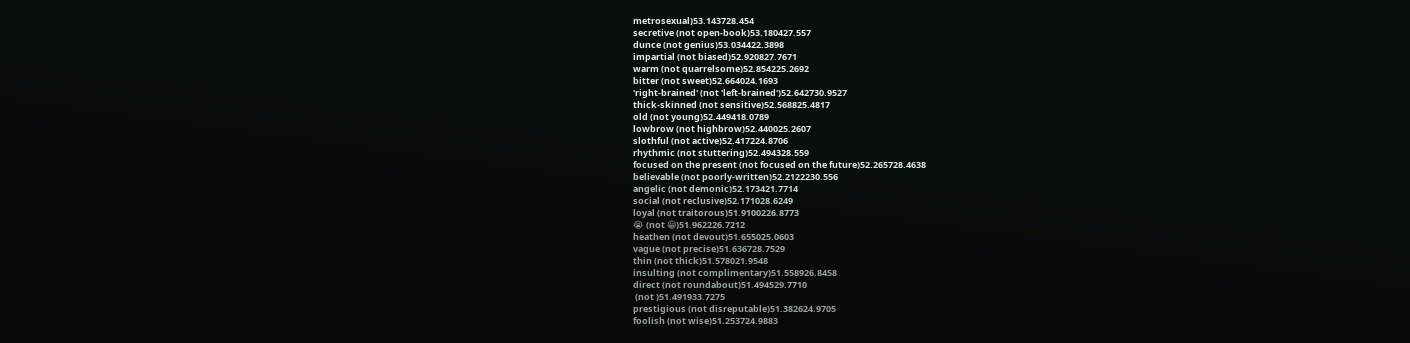metrosexual)53.143728.454
secretive (not open-book)53.180427.557
dunce (not genius)53.034422.3898
impartial (not biased)52.920827.7671
warm (not quarrelsome)52.854225.2692
bitter (not sweet)52.664024.1693
'right-brained' (not 'left-brained')52.642730.9527
thick-skinned (not sensitive)52.568825.4817
old (not young)52.449418.0789
lowbrow (not highbrow)52.440025.2607
slothful (not active)52.417224.8706
rhythmic (not stuttering)52.494328.559
focused on the present (not focused on the future)52.265728.4638
believable (not poorly-written)52.2122230.556
angelic (not demonic)52.173421.7714
social (not reclusive)52.171028.6249
loyal (not traitorous)51.9100226.8773
😭 (not 😀)51.962226.7212
heathen (not devout)51.655025.0603
vague (not precise)51.636728.7529
thin (not thick)51.578021.9548
insulting (not complimentary)51.558926.8458
direct (not roundabout)51.494529.7710
 (not )51.491933.7275
prestigious (not disreputable)51.382624.9705
foolish (not wise)51.253724.9883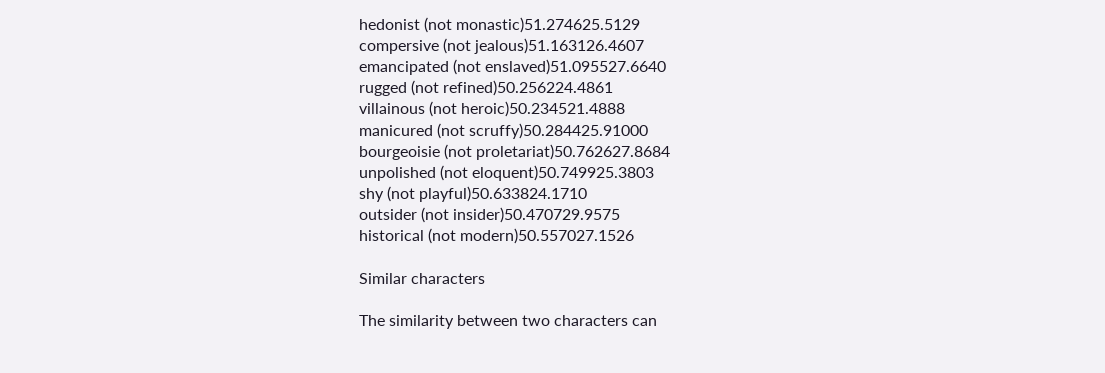hedonist (not monastic)51.274625.5129
compersive (not jealous)51.163126.4607
emancipated (not enslaved)51.095527.6640
rugged (not refined)50.256224.4861
villainous (not heroic)50.234521.4888
manicured (not scruffy)50.284425.91000
bourgeoisie (not proletariat)50.762627.8684
unpolished (not eloquent)50.749925.3803
shy (not playful)50.633824.1710
outsider (not insider)50.470729.9575
historical (not modern)50.557027.1526

Similar characters

The similarity between two characters can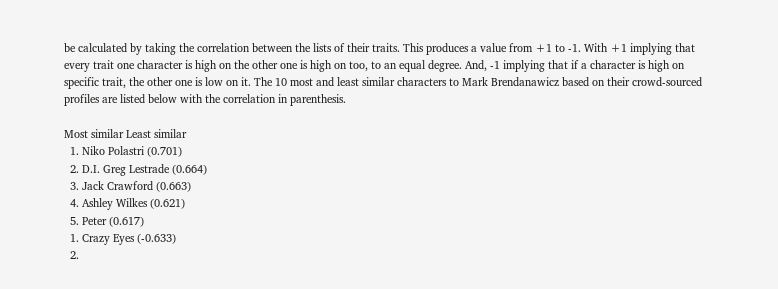be calculated by taking the correlation between the lists of their traits. This produces a value from +1 to -1. With +1 implying that every trait one character is high on the other one is high on too, to an equal degree. And, -1 implying that if a character is high on specific trait, the other one is low on it. The 10 most and least similar characters to Mark Brendanawicz based on their crowd-sourced profiles are listed below with the correlation in parenthesis.

Most similar Least similar
  1. Niko Polastri (0.701)
  2. D.I. Greg Lestrade (0.664)
  3. Jack Crawford (0.663)
  4. Ashley Wilkes (0.621)
  5. Peter (0.617)
  1. Crazy Eyes (-0.633)
  2.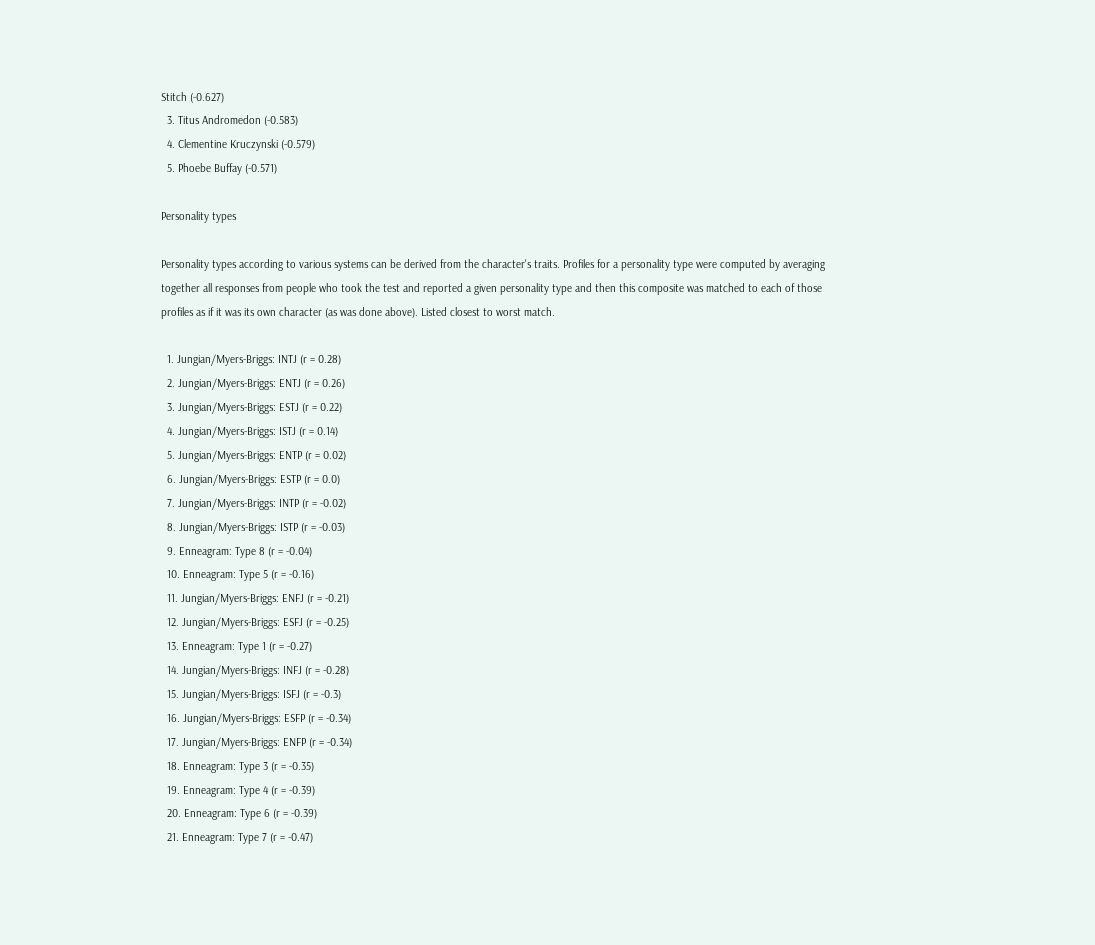Stitch (-0.627)
  3. Titus Andromedon (-0.583)
  4. Clementine Kruczynski (-0.579)
  5. Phoebe Buffay (-0.571)

Personality types

Personality types according to various systems can be derived from the character's traits. Profiles for a personality type were computed by averaging together all responses from people who took the test and reported a given personality type and then this composite was matched to each of those profiles as if it was its own character (as was done above). Listed closest to worst match.

  1. Jungian/Myers-Briggs: INTJ (r = 0.28)
  2. Jungian/Myers-Briggs: ENTJ (r = 0.26)
  3. Jungian/Myers-Briggs: ESTJ (r = 0.22)
  4. Jungian/Myers-Briggs: ISTJ (r = 0.14)
  5. Jungian/Myers-Briggs: ENTP (r = 0.02)
  6. Jungian/Myers-Briggs: ESTP (r = 0.0)
  7. Jungian/Myers-Briggs: INTP (r = -0.02)
  8. Jungian/Myers-Briggs: ISTP (r = -0.03)
  9. Enneagram: Type 8 (r = -0.04)
  10. Enneagram: Type 5 (r = -0.16)
  11. Jungian/Myers-Briggs: ENFJ (r = -0.21)
  12. Jungian/Myers-Briggs: ESFJ (r = -0.25)
  13. Enneagram: Type 1 (r = -0.27)
  14. Jungian/Myers-Briggs: INFJ (r = -0.28)
  15. Jungian/Myers-Briggs: ISFJ (r = -0.3)
  16. Jungian/Myers-Briggs: ESFP (r = -0.34)
  17. Jungian/Myers-Briggs: ENFP (r = -0.34)
  18. Enneagram: Type 3 (r = -0.35)
  19. Enneagram: Type 4 (r = -0.39)
  20. Enneagram: Type 6 (r = -0.39)
  21. Enneagram: Type 7 (r = -0.47)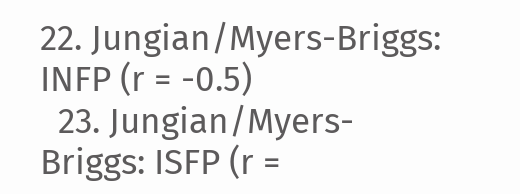22. Jungian/Myers-Briggs: INFP (r = -0.5)
  23. Jungian/Myers-Briggs: ISFP (r =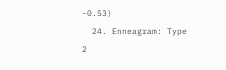-0.53)
  24. Enneagram: Type 2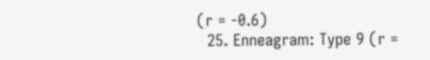(r = -0.6)
  25. Enneagram: Type 9 (r =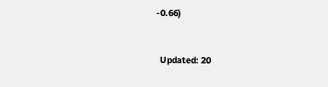-0.66)


  Updated: 20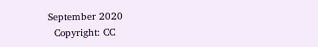September 2020
  Copyright: CC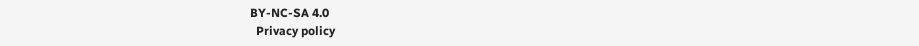BY-NC-SA 4.0
  Privacy policy